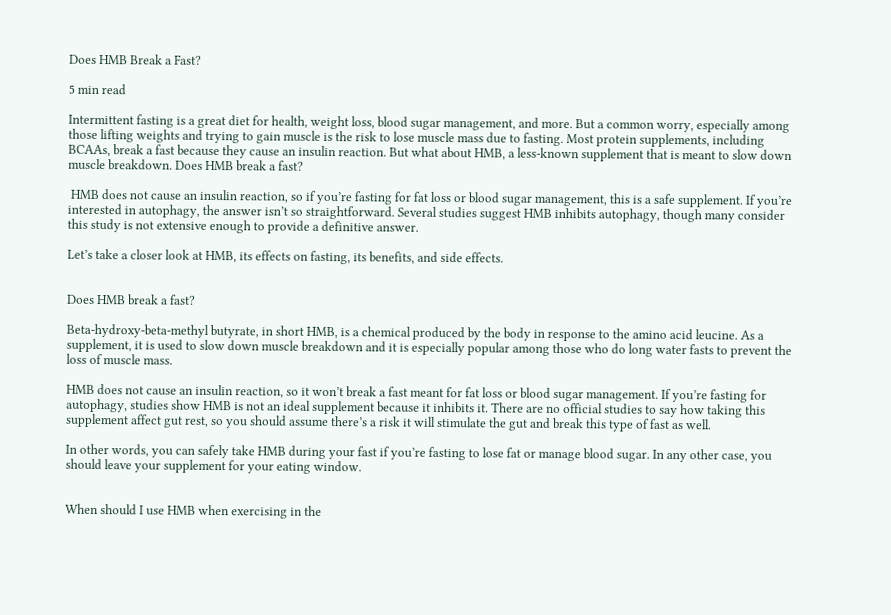Does HMB Break a Fast?

5 min read

Intermittent fasting is a great diet for health, weight loss, blood sugar management, and more. But a common worry, especially among those lifting weights and trying to gain muscle is the risk to lose muscle mass due to fasting. Most protein supplements, including BCAAs, break a fast because they cause an insulin reaction. But what about HMB, a less-known supplement that is meant to slow down muscle breakdown. Does HMB break a fast?

 HMB does not cause an insulin reaction, so if you’re fasting for fat loss or blood sugar management, this is a safe supplement. If you’re interested in autophagy, the answer isn’t so straightforward. Several studies suggest HMB inhibits autophagy, though many consider this study is not extensive enough to provide a definitive answer.

Let’s take a closer look at HMB, its effects on fasting, its benefits, and side effects.


Does HMB break a fast?

Beta-hydroxy-beta-methyl butyrate, in short HMB, is a chemical produced by the body in response to the amino acid leucine. As a supplement, it is used to slow down muscle breakdown and it is especially popular among those who do long water fasts to prevent the loss of muscle mass.

HMB does not cause an insulin reaction, so it won’t break a fast meant for fat loss or blood sugar management. If you’re fasting for autophagy, studies show HMB is not an ideal supplement because it inhibits it. There are no official studies to say how taking this supplement affect gut rest, so you should assume there’s a risk it will stimulate the gut and break this type of fast as well.

In other words, you can safely take HMB during your fast if you’re fasting to lose fat or manage blood sugar. In any other case, you should leave your supplement for your eating window.


When should I use HMB when exercising in the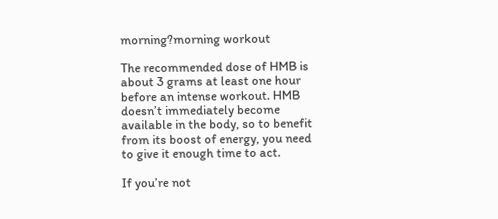morning?morning workout

The recommended dose of HMB is about 3 grams at least one hour before an intense workout. HMB doesn’t immediately become available in the body, so to benefit from its boost of energy, you need to give it enough time to act.

If you’re not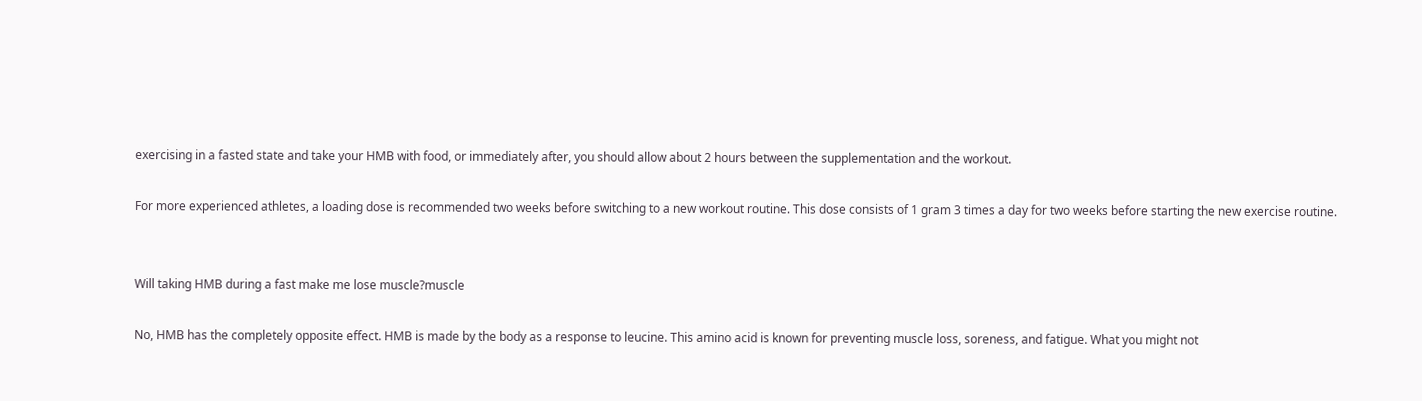exercising in a fasted state and take your HMB with food, or immediately after, you should allow about 2 hours between the supplementation and the workout.

For more experienced athletes, a loading dose is recommended two weeks before switching to a new workout routine. This dose consists of 1 gram 3 times a day for two weeks before starting the new exercise routine.


Will taking HMB during a fast make me lose muscle?muscle

No, HMB has the completely opposite effect. HMB is made by the body as a response to leucine. This amino acid is known for preventing muscle loss, soreness, and fatigue. What you might not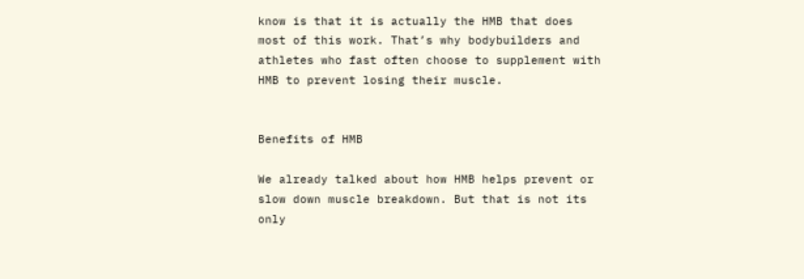know is that it is actually the HMB that does most of this work. That’s why bodybuilders and athletes who fast often choose to supplement with HMB to prevent losing their muscle.


Benefits of HMB

We already talked about how HMB helps prevent or slow down muscle breakdown. But that is not its only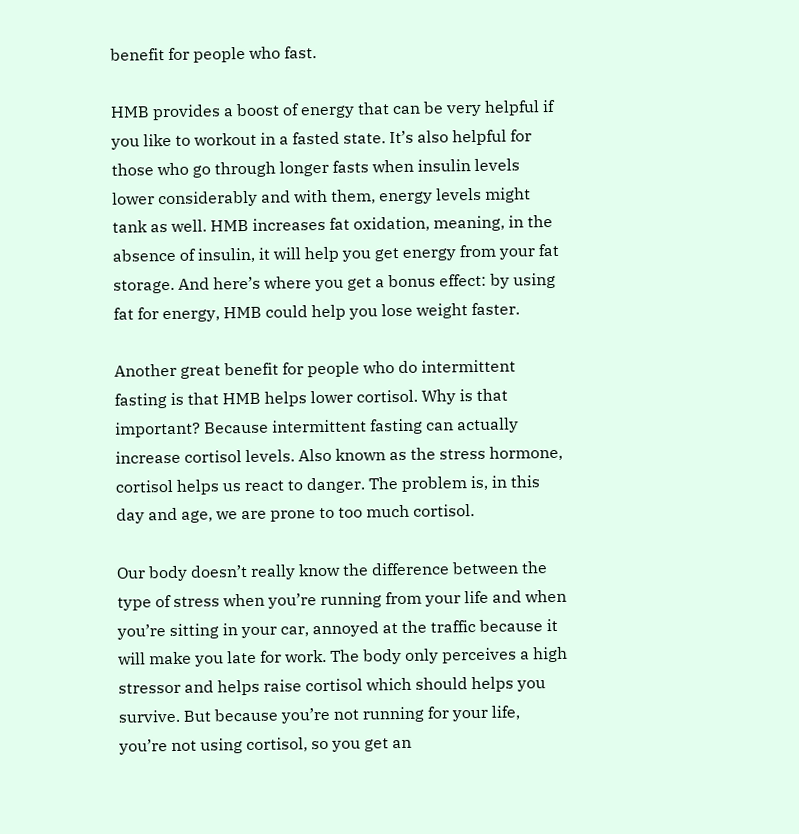benefit for people who fast.

HMB provides a boost of energy that can be very helpful if you like to workout in a fasted state. It’s also helpful for those who go through longer fasts when insulin levels lower considerably and with them, energy levels might tank as well. HMB increases fat oxidation, meaning, in the absence of insulin, it will help you get energy from your fat storage. And here’s where you get a bonus effect: by using fat for energy, HMB could help you lose weight faster.

Another great benefit for people who do intermittent fasting is that HMB helps lower cortisol. Why is that important? Because intermittent fasting can actually increase cortisol levels. Also known as the stress hormone, cortisol helps us react to danger. The problem is, in this day and age, we are prone to too much cortisol.

Our body doesn’t really know the difference between the type of stress when you’re running from your life and when you’re sitting in your car, annoyed at the traffic because it will make you late for work. The body only perceives a high stressor and helps raise cortisol which should helps you survive. But because you’re not running for your life, you’re not using cortisol, so you get an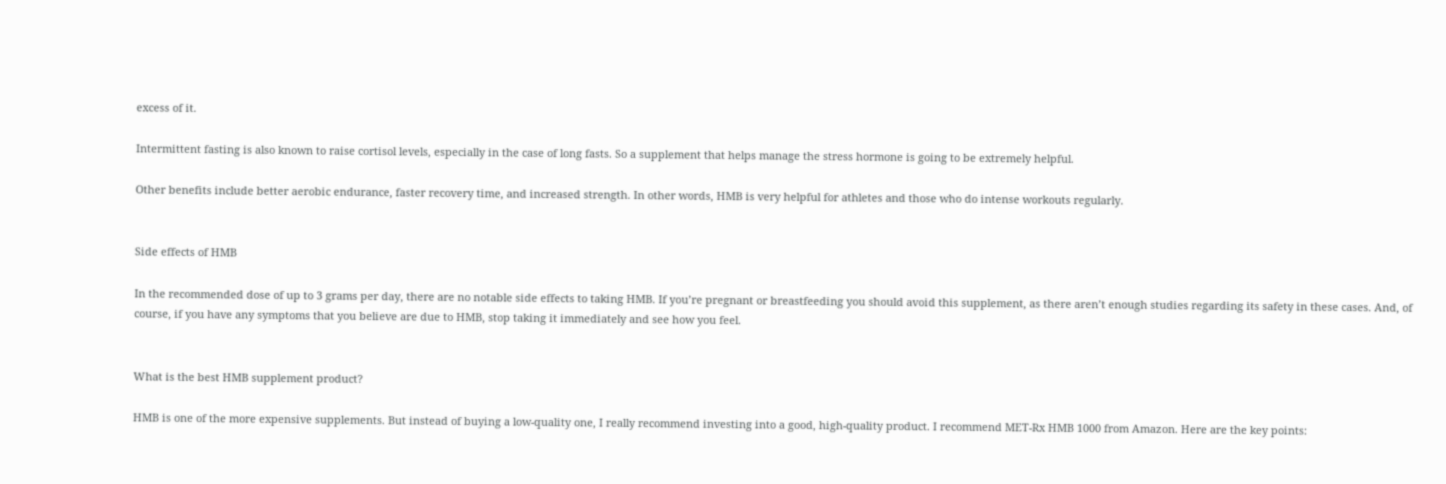excess of it.

Intermittent fasting is also known to raise cortisol levels, especially in the case of long fasts. So a supplement that helps manage the stress hormone is going to be extremely helpful.

Other benefits include better aerobic endurance, faster recovery time, and increased strength. In other words, HMB is very helpful for athletes and those who do intense workouts regularly.


Side effects of HMB

In the recommended dose of up to 3 grams per day, there are no notable side effects to taking HMB. If you’re pregnant or breastfeeding you should avoid this supplement, as there aren’t enough studies regarding its safety in these cases. And, of course, if you have any symptoms that you believe are due to HMB, stop taking it immediately and see how you feel.


What is the best HMB supplement product?

HMB is one of the more expensive supplements. But instead of buying a low-quality one, I really recommend investing into a good, high-quality product. I recommend MET-Rx HMB 1000 from Amazon. Here are the key points: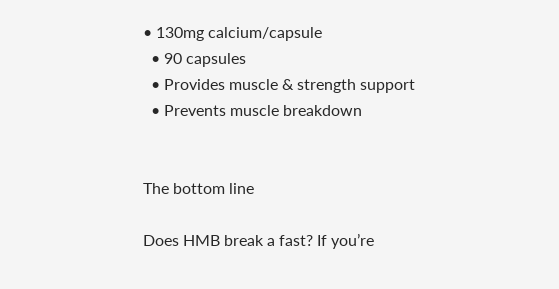• 130mg calcium/capsule
  • 90 capsules
  • Provides muscle & strength support
  • Prevents muscle breakdown


The bottom line

Does HMB break a fast? If you’re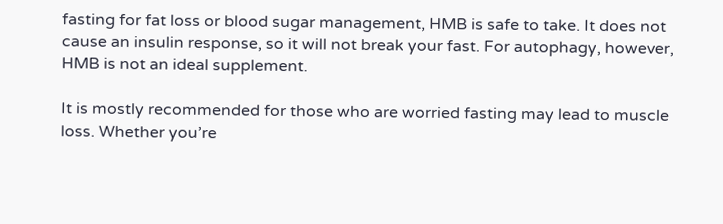fasting for fat loss or blood sugar management, HMB is safe to take. It does not cause an insulin response, so it will not break your fast. For autophagy, however, HMB is not an ideal supplement.

It is mostly recommended for those who are worried fasting may lead to muscle loss. Whether you’re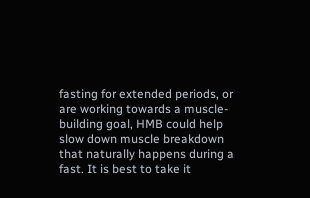fasting for extended periods, or are working towards a muscle-building goal, HMB could help slow down muscle breakdown that naturally happens during a fast. It is best to take it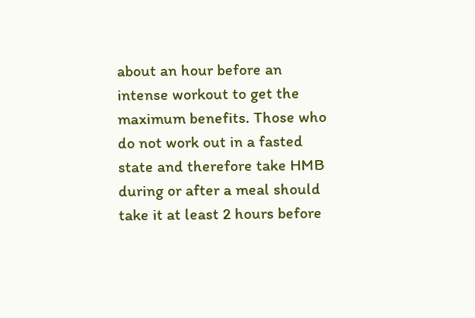about an hour before an intense workout to get the maximum benefits. Those who do not work out in a fasted state and therefore take HMB during or after a meal should take it at least 2 hours before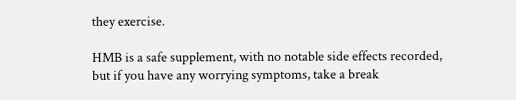they exercise.

HMB is a safe supplement, with no notable side effects recorded, but if you have any worrying symptoms, take a break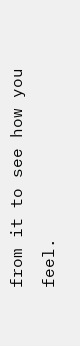from it to see how you feel.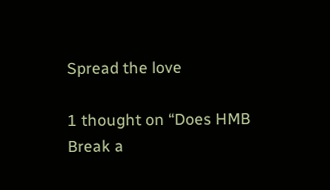Spread the love

1 thought on “Does HMB Break a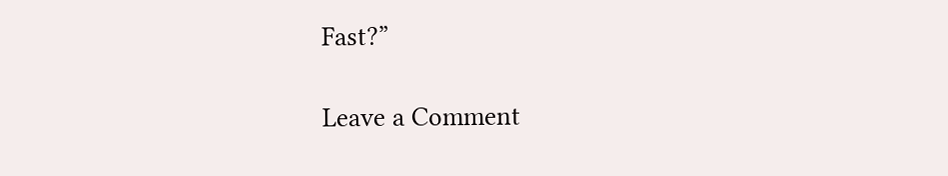Fast?”

Leave a Comment